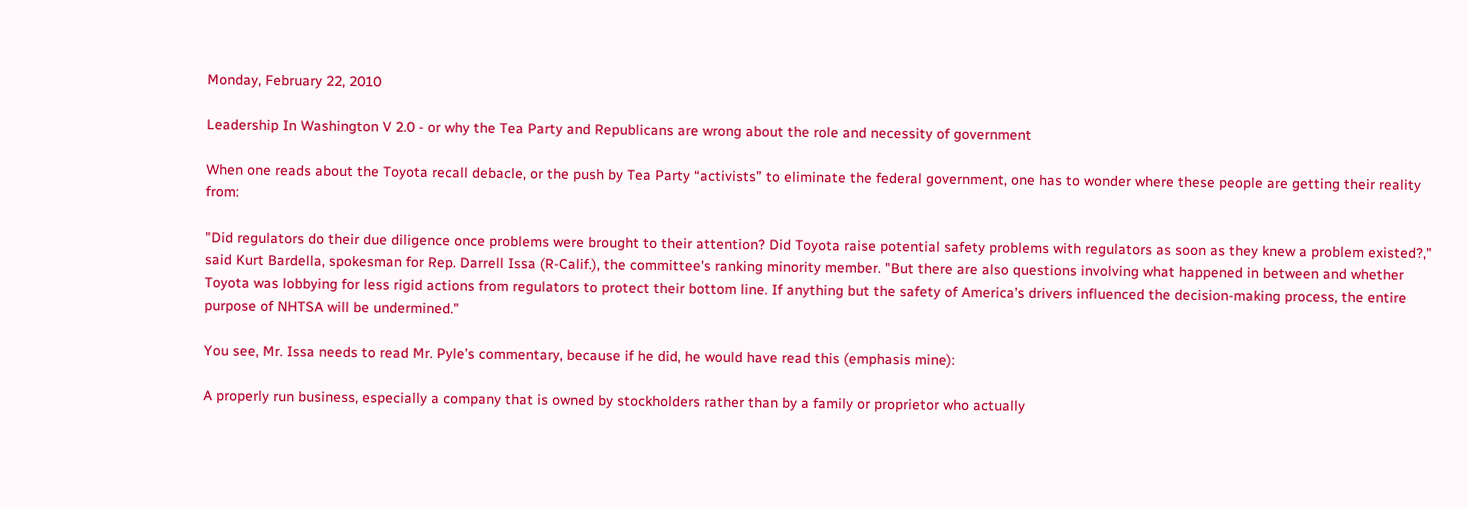Monday, February 22, 2010

Leadership In Washington V 2.0 - or why the Tea Party and Republicans are wrong about the role and necessity of government

When one reads about the Toyota recall debacle, or the push by Tea Party “activists” to eliminate the federal government, one has to wonder where these people are getting their reality from:

"Did regulators do their due diligence once problems were brought to their attention? Did Toyota raise potential safety problems with regulators as soon as they knew a problem existed?," said Kurt Bardella, spokesman for Rep. Darrell Issa (R-Calif.), the committee's ranking minority member. "But there are also questions involving what happened in between and whether Toyota was lobbying for less rigid actions from regulators to protect their bottom line. If anything but the safety of America's drivers influenced the decision-making process, the entire purpose of NHTSA will be undermined."

You see, Mr. Issa needs to read Mr. Pyle’s commentary, because if he did, he would have read this (emphasis mine):

A properly run business, especially a company that is owned by stockholders rather than by a family or proprietor who actually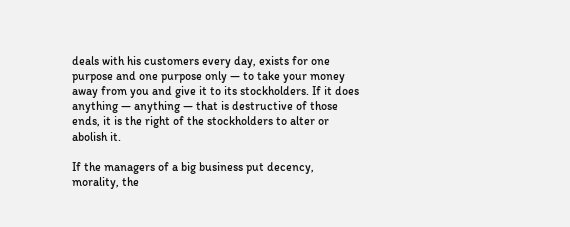deals with his customers every day, exists for one purpose and one purpose only — to take your money away from you and give it to its stockholders. If it does anything — anything — that is destructive of those ends, it is the right of the stockholders to alter or abolish it.

If the managers of a big business put decency, morality, the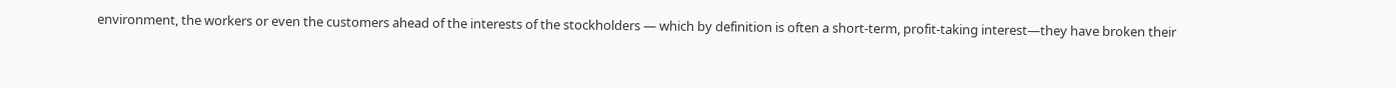environment, the workers or even the customers ahead of the interests of the stockholders — which by definition is often a short-term, profit-taking interest—they have broken their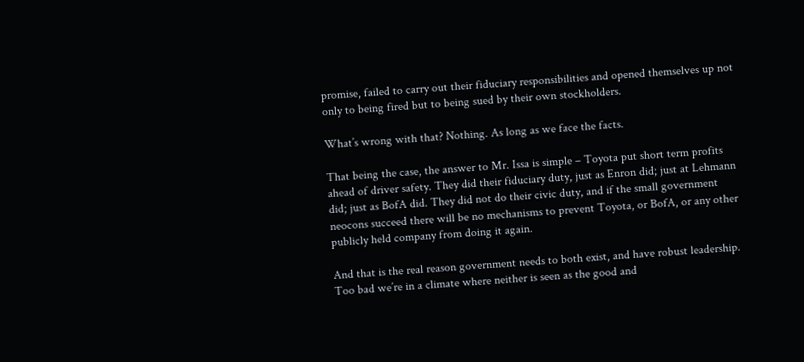promise, failed to carry out their fiduciary responsibilities and opened themselves up not only to being fired but to being sued by their own stockholders.

What’s wrong with that? Nothing. As long as we face the facts.

That being the case, the answer to Mr. Issa is simple – Toyota put short term profits ahead of driver safety. They did their fiduciary duty, just as Enron did; just at Lehmann did; just as BofA did. They did not do their civic duty, and if the small government neocons succeed there will be no mechanisms to prevent Toyota, or BofA, or any other publicly held company from doing it again.

And that is the real reason government needs to both exist, and have robust leadership. Too bad we’re in a climate where neither is seen as the good and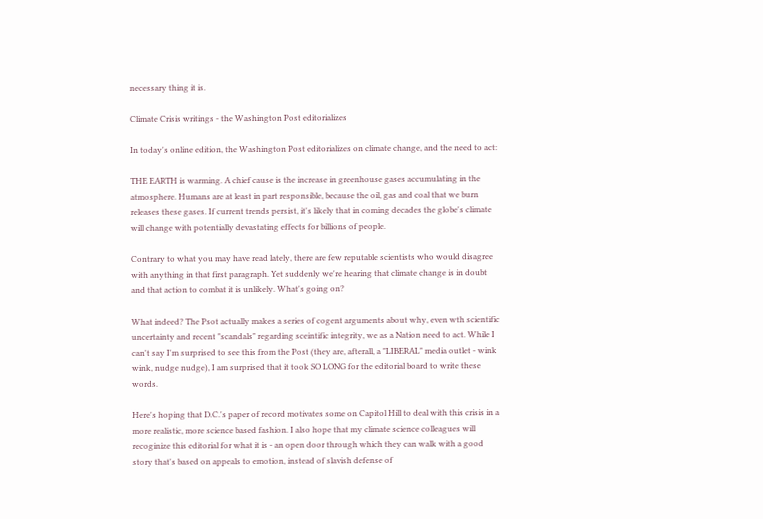necessary thing it is.

Climate Crisis writings - the Washington Post editorializes

In today's online edition, the Washington Post editorializes on climate change, and the need to act:

THE EARTH is warming. A chief cause is the increase in greenhouse gases accumulating in the atmosphere. Humans are at least in part responsible, because the oil, gas and coal that we burn releases these gases. If current trends persist, it's likely that in coming decades the globe's climate will change with potentially devastating effects for billions of people.

Contrary to what you may have read lately, there are few reputable scientists who would disagree with anything in that first paragraph. Yet suddenly we're hearing that climate change is in doubt and that action to combat it is unlikely. What's going on?

What indeed? The Psot actually makes a series of cogent arguments about why, even wth scientific uncertainty and recent "scandals" regarding sceintific integrity, we as a Nation need to act. While I can't say I'm surprised to see this from the Post (they are, afterall, a "LIBERAL" media outlet - wink wink, nudge nudge), I am surprised that it took SO LONG for the editorial board to write these words.

Here's hoping that D.C.'s paper of record motivates some on Capitol Hill to deal with this crisis in a more realistic, more science based fashion. I also hope that my climate science colleagues will recoginize this editorial for what it is - an open door through which they can walk with a good story that's based on appeals to emotion, instead of slavish defense of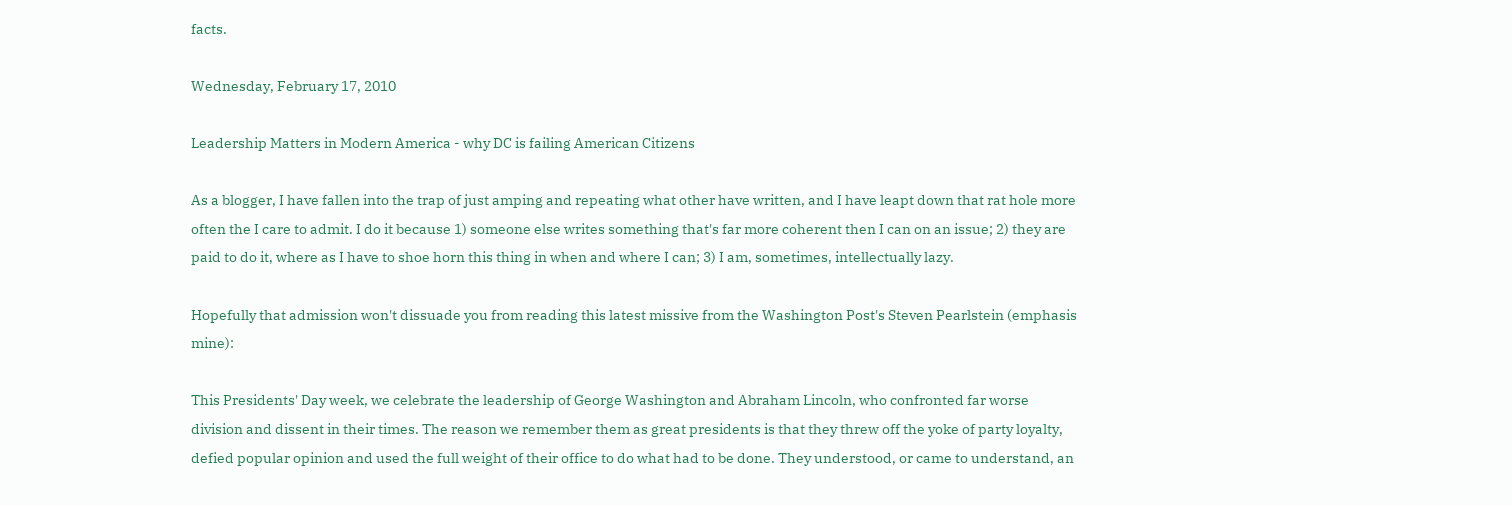facts.

Wednesday, February 17, 2010

Leadership Matters in Modern America - why DC is failing American Citizens

As a blogger, I have fallen into the trap of just amping and repeating what other have written, and I have leapt down that rat hole more often the I care to admit. I do it because 1) someone else writes something that's far more coherent then I can on an issue; 2) they are paid to do it, where as I have to shoe horn this thing in when and where I can; 3) I am, sometimes, intellectually lazy.

Hopefully that admission won't dissuade you from reading this latest missive from the Washington Post's Steven Pearlstein (emphasis mine):

This Presidents' Day week, we celebrate the leadership of George Washington and Abraham Lincoln, who confronted far worse division and dissent in their times. The reason we remember them as great presidents is that they threw off the yoke of party loyalty, defied popular opinion and used the full weight of their office to do what had to be done. They understood, or came to understand, an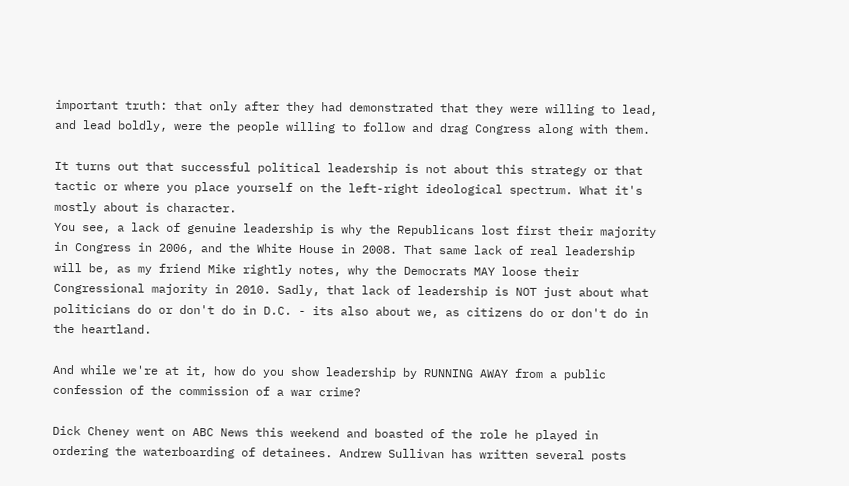important truth: that only after they had demonstrated that they were willing to lead, and lead boldly, were the people willing to follow and drag Congress along with them.

It turns out that successful political leadership is not about this strategy or that tactic or where you place yourself on the left-right ideological spectrum. What it's mostly about is character.
You see, a lack of genuine leadership is why the Republicans lost first their majority in Congress in 2006, and the White House in 2008. That same lack of real leadership will be, as my friend Mike rightly notes, why the Democrats MAY loose their Congressional majority in 2010. Sadly, that lack of leadership is NOT just about what politicians do or don't do in D.C. - its also about we, as citizens do or don't do in the heartland.

And while we're at it, how do you show leadership by RUNNING AWAY from a public confession of the commission of a war crime?

Dick Cheney went on ABC News this weekend and boasted of the role he played in ordering the waterboarding of detainees. Andrew Sullivan has written several posts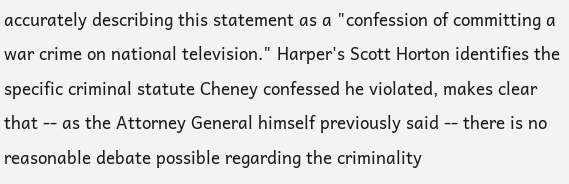accurately describing this statement as a "confession of committing a war crime on national television." Harper's Scott Horton identifies the specific criminal statute Cheney confessed he violated, makes clear that -- as the Attorney General himself previously said -- there is no reasonable debate possible regarding the criminality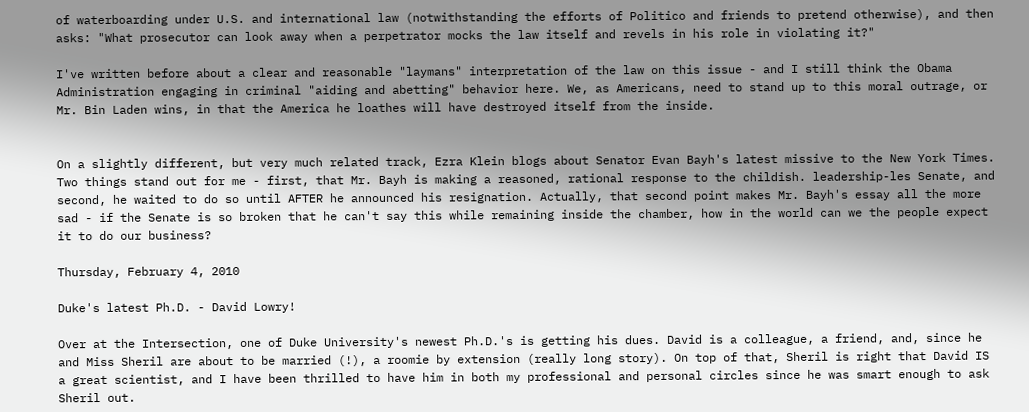of waterboarding under U.S. and international law (notwithstanding the efforts of Politico and friends to pretend otherwise), and then asks: "What prosecutor can look away when a perpetrator mocks the law itself and revels in his role in violating it?"

I've written before about a clear and reasonable "laymans" interpretation of the law on this issue - and I still think the Obama Administration engaging in criminal "aiding and abetting" behavior here. We, as Americans, need to stand up to this moral outrage, or Mr. Bin Laden wins, in that the America he loathes will have destroyed itself from the inside.


On a slightly different, but very much related track, Ezra Klein blogs about Senator Evan Bayh's latest missive to the New York Times. Two things stand out for me - first, that Mr. Bayh is making a reasoned, rational response to the childish. leadership-les Senate, and second, he waited to do so until AFTER he announced his resignation. Actually, that second point makes Mr. Bayh's essay all the more sad - if the Senate is so broken that he can't say this while remaining inside the chamber, how in the world can we the people expect it to do our business?

Thursday, February 4, 2010

Duke's latest Ph.D. - David Lowry!

Over at the Intersection, one of Duke University's newest Ph.D.'s is getting his dues. David is a colleague, a friend, and, since he and Miss Sheril are about to be married (!), a roomie by extension (really long story). On top of that, Sheril is right that David IS a great scientist, and I have been thrilled to have him in both my professional and personal circles since he was smart enough to ask Sheril out.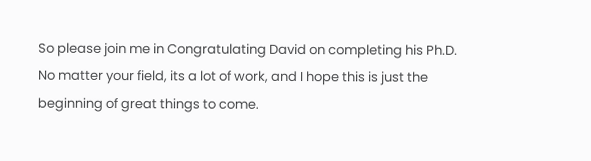So please join me in Congratulating David on completing his Ph.D. No matter your field, its a lot of work, and I hope this is just the beginning of great things to come.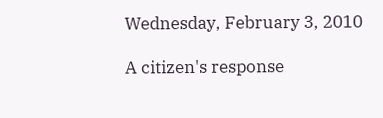Wednesday, February 3, 2010

A citizen's response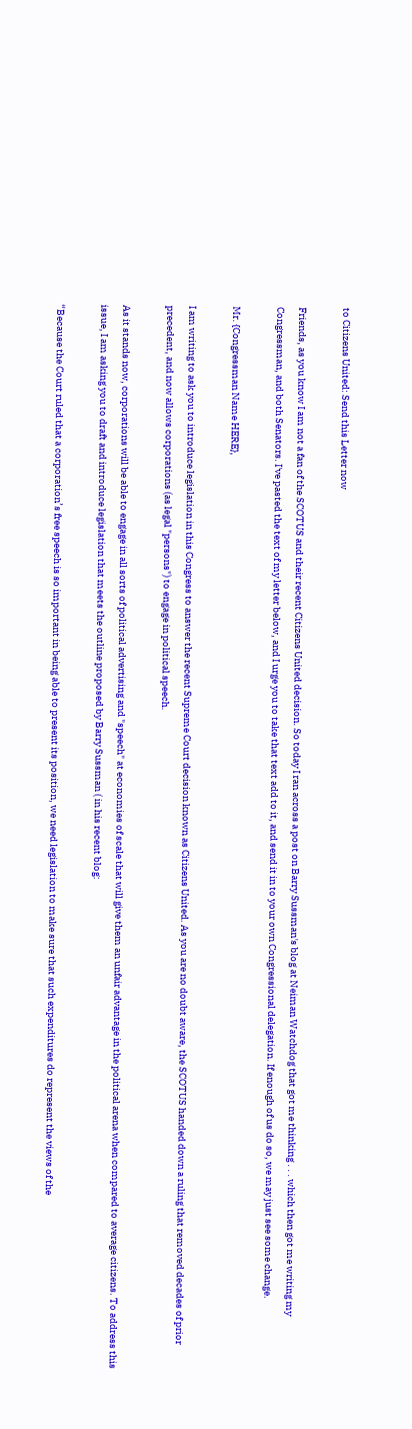to Citizens United: Send this Letter now

Friends, as you know I am not a fan of the SCOTUS and their recent Citizens United decision. So today I ran across a post on Barry Sussman's blog at Neiman Watchdog that got me thinking . . . which then got me writing my Congressman, and both Senators. I've pasted the text of my letter below, and I urge you to take that text add to it, and send it in to your own Congressional delegation. If enough of us do so, we may just see some change.

Mr. {Congressman Name HERE},

I am writing to ask you to introduce legislation in this Congress to answer the recent Supreme Court decision known as Citizens United. As you are no doubt aware, the SCOTUS handed down a ruling that removed decades of prior precedent, and now allows corporations (as legal "persons") to engage in political speech.

As it stands now, corporations will be able to engage in all sorts of political advertising and "speech" at economies of scale that will give them an unfair advantage in the political arena when compared to average citizens. To address this issue, I am asking you to draft and introduce legislation that meets the outline proposed by Barry Sussman ( in his recent blog:

“Because the Court ruled that a corporation’s free speech is so important in being able to present its position, we need legislation to make sure that such expenditures do represent the views of the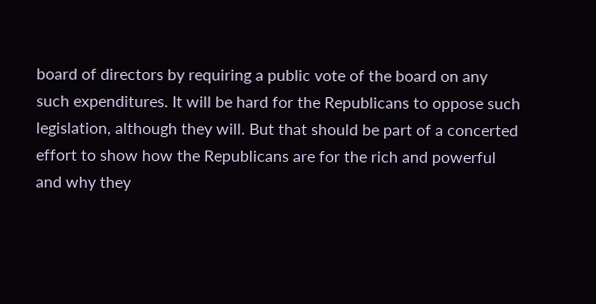board of directors by requiring a public vote of the board on any such expenditures. It will be hard for the Republicans to oppose such legislation, although they will. But that should be part of a concerted effort to show how the Republicans are for the rich and powerful and why they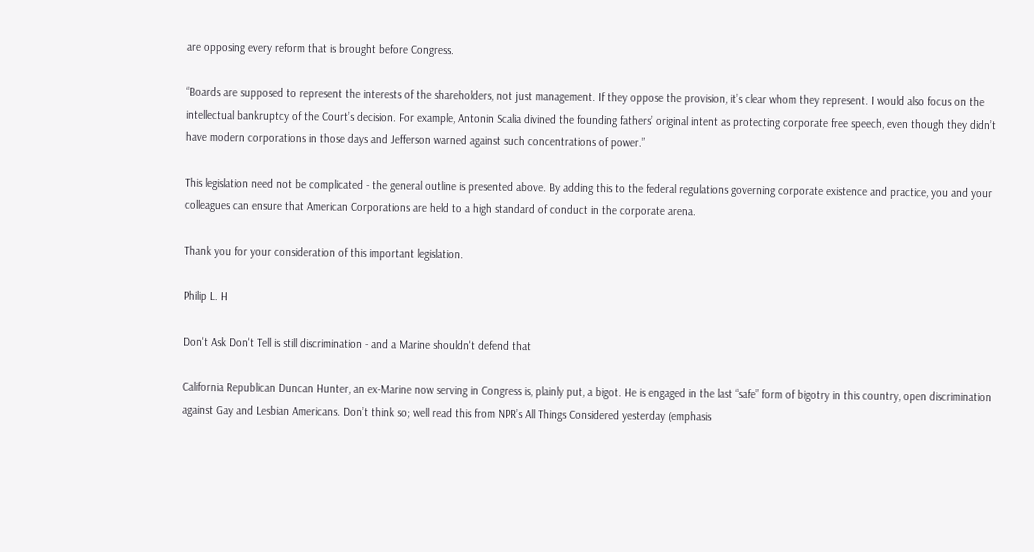are opposing every reform that is brought before Congress.

“Boards are supposed to represent the interests of the shareholders, not just management. If they oppose the provision, it’s clear whom they represent. I would also focus on the intellectual bankruptcy of the Court’s decision. For example, Antonin Scalia divined the founding fathers’ original intent as protecting corporate free speech, even though they didn’t have modern corporations in those days and Jefferson warned against such concentrations of power.”

This legislation need not be complicated - the general outline is presented above. By adding this to the federal regulations governing corporate existence and practice, you and your colleagues can ensure that American Corporations are held to a high standard of conduct in the corporate arena.

Thank you for your consideration of this important legislation.

Philip L. H

Don't Ask Don't Tell is still discrimination - and a Marine shouldn't defend that

California Republican Duncan Hunter, an ex-Marine now serving in Congress is, plainly put, a bigot. He is engaged in the last “safe” form of bigotry in this country, open discrimination against Gay and Lesbian Americans. Don’t think so; well read this from NPR’s All Things Considered yesterday (emphasis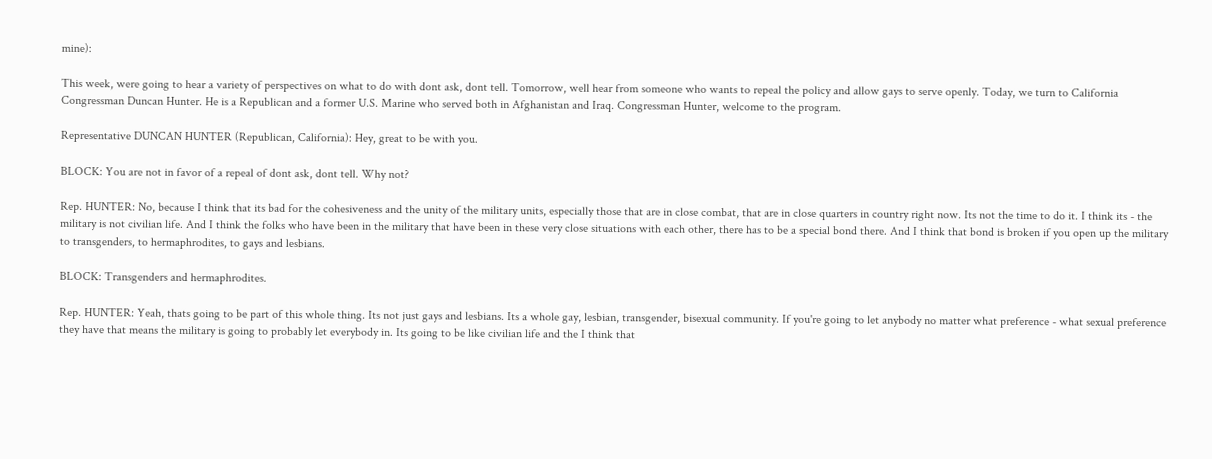mine):

This week, were going to hear a variety of perspectives on what to do with dont ask, dont tell. Tomorrow, well hear from someone who wants to repeal the policy and allow gays to serve openly. Today, we turn to California Congressman Duncan Hunter. He is a Republican and a former U.S. Marine who served both in Afghanistan and Iraq. Congressman Hunter, welcome to the program.

Representative DUNCAN HUNTER (Republican, California): Hey, great to be with you.

BLOCK: You are not in favor of a repeal of dont ask, dont tell. Why not?

Rep. HUNTER: No, because I think that its bad for the cohesiveness and the unity of the military units, especially those that are in close combat, that are in close quarters in country right now. Its not the time to do it. I think its - the military is not civilian life. And I think the folks who have been in the military that have been in these very close situations with each other, there has to be a special bond there. And I think that bond is broken if you open up the military to transgenders, to hermaphrodites, to gays and lesbians.

BLOCK: Transgenders and hermaphrodites.

Rep. HUNTER: Yeah, thats going to be part of this whole thing. Its not just gays and lesbians. Its a whole gay, lesbian, transgender, bisexual community. If you're going to let anybody no matter what preference - what sexual preference they have that means the military is going to probably let everybody in. Its going to be like civilian life and the I think that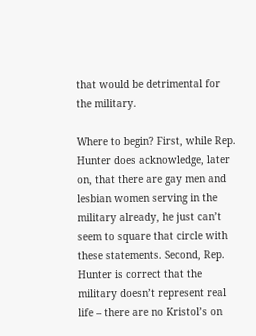that would be detrimental for the military.

Where to begin? First, while Rep. Hunter does acknowledge, later on, that there are gay men and lesbian women serving in the military already, he just can’t seem to square that circle with these statements. Second, Rep. Hunter is correct that the military doesn’t represent real life – there are no Kristol’s on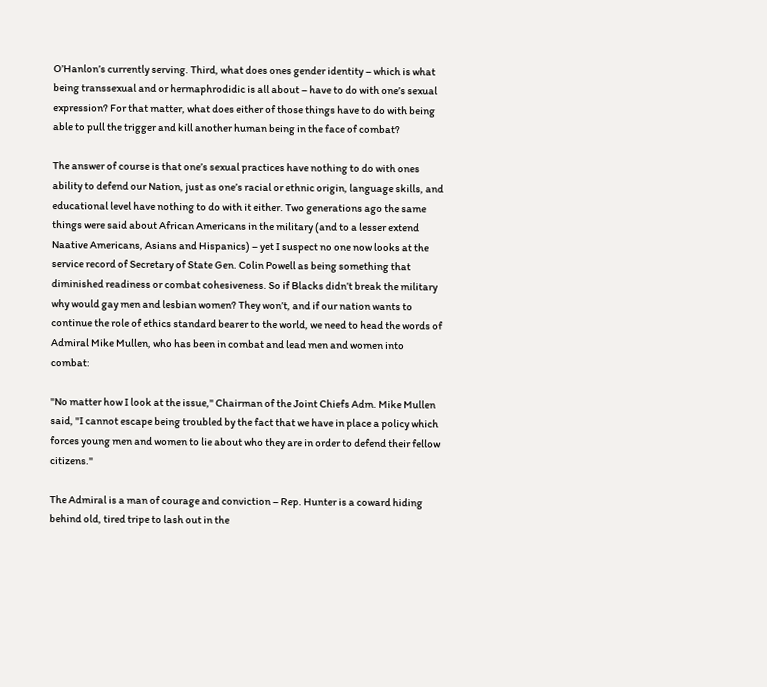O’Hanlon’s currently serving. Third, what does ones gender identity – which is what being transsexual and or hermaphrodidic is all about – have to do with one’s sexual expression? For that matter, what does either of those things have to do with being able to pull the trigger and kill another human being in the face of combat?

The answer of course is that one’s sexual practices have nothing to do with ones ability to defend our Nation, just as one’s racial or ethnic origin, language skills, and educational level have nothing to do with it either. Two generations ago the same things were said about African Americans in the military (and to a lesser extend Naative Americans, Asians and Hispanics) – yet I suspect no one now looks at the service record of Secretary of State Gen. Colin Powell as being something that diminished readiness or combat cohesiveness. So if Blacks didn’t break the military why would gay men and lesbian women? They won’t, and if our nation wants to continue the role of ethics standard bearer to the world, we need to head the words of Admiral Mike Mullen, who has been in combat and lead men and women into combat:

"No matter how I look at the issue," Chairman of the Joint Chiefs Adm. Mike Mullen said, "I cannot escape being troubled by the fact that we have in place a policy which forces young men and women to lie about who they are in order to defend their fellow citizens."

The Admiral is a man of courage and conviction – Rep. Hunter is a coward hiding behind old, tired tripe to lash out in the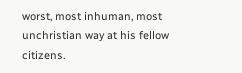worst, most inhuman, most unchristian way at his fellow citizens.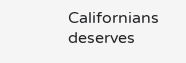Californians deserves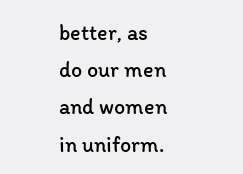better, as do our men and women in uniform.